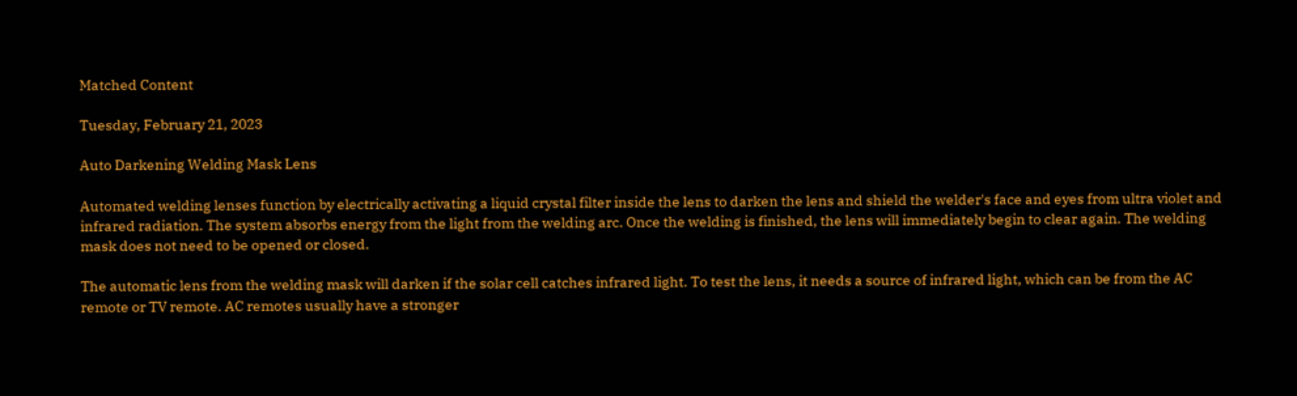Matched Content

Tuesday, February 21, 2023

Auto Darkening Welding Mask Lens

Automated welding lenses function by electrically activating a liquid crystal filter inside the lens to darken the lens and shield the welder's face and eyes from ultra violet and infrared radiation. The system absorbs energy from the light from the welding arc. Once the welding is finished, the lens will immediately begin to clear again. The welding mask does not need to be opened or closed.

The automatic lens from the welding mask will darken if the solar cell catches infrared light. To test the lens, it needs a source of infrared light, which can be from the AC remote or TV remote. AC remotes usually have a stronger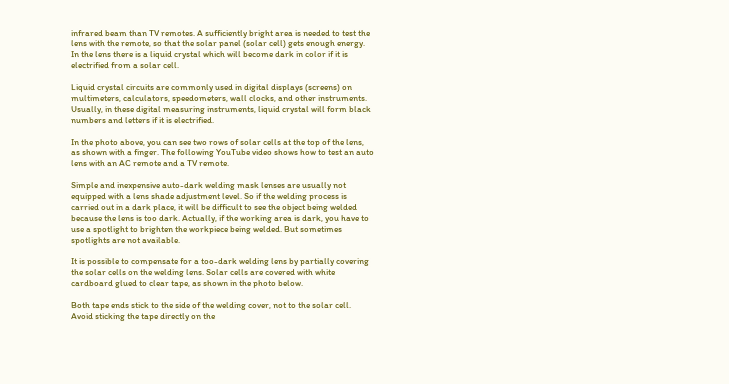infrared beam than TV remotes. A sufficiently bright area is needed to test the lens with the remote, so that the solar panel (solar cell) gets enough energy. In the lens there is a liquid crystal which will become dark in color if it is electrified from a solar cell.

Liquid crystal circuits are commonly used in digital displays (screens) on multimeters, calculators, speedometers, wall clocks, and other instruments. Usually, in these digital measuring instruments, liquid crystal will form black numbers and letters if it is electrified.

In the photo above, you can see two rows of solar cells at the top of the lens, as shown with a finger. The following YouTube video shows how to test an auto lens with an AC remote and a TV remote.

Simple and inexpensive auto-dark welding mask lenses are usually not equipped with a lens shade adjustment level. So if the welding process is carried out in a dark place, it will be difficult to see the object being welded because the lens is too dark. Actually, if the working area is dark, you have to use a spotlight to brighten the workpiece being welded. But sometimes spotlights are not available.

It is possible to compensate for a too-dark welding lens by partially covering the solar cells on the welding lens. Solar cells are covered with white cardboard glued to clear tape, as shown in the photo below.

Both tape ends stick to the side of the welding cover, not to the solar cell. Avoid sticking the tape directly on the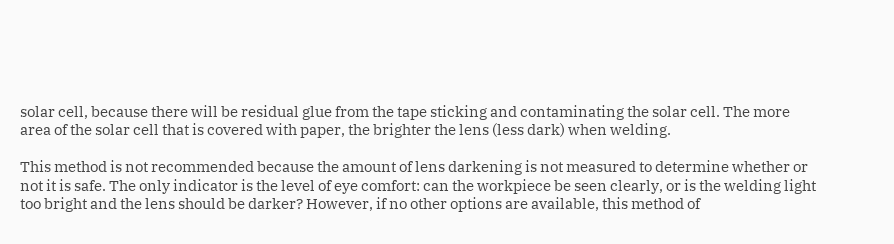solar cell, because there will be residual glue from the tape sticking and contaminating the solar cell. The more area of the solar cell that is covered with paper, the brighter the lens (less dark) when welding.

This method is not recommended because the amount of lens darkening is not measured to determine whether or not it is safe. The only indicator is the level of eye comfort: can the workpiece be seen clearly, or is the welding light too bright and the lens should be darker? However, if no other options are available, this method of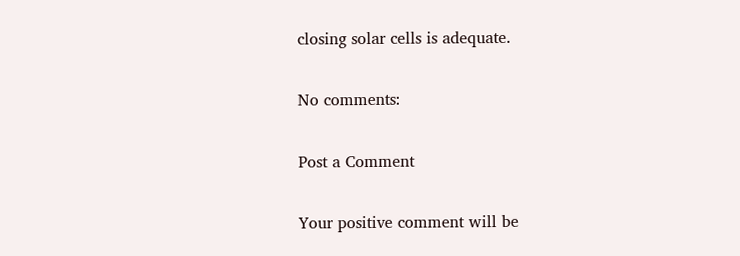closing solar cells is adequate.

No comments:

Post a Comment

Your positive comment will be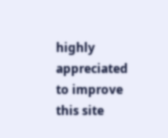highly appreciated to improve this site